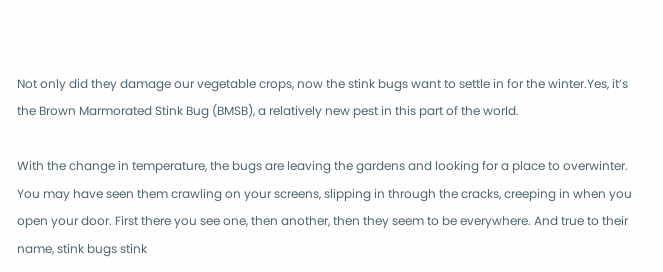Not only did they damage our vegetable crops, now the stink bugs want to settle in for the winter.Yes, it’s the Brown Marmorated Stink Bug (BMSB), a relatively new pest in this part of the world.

With the change in temperature, the bugs are leaving the gardens and looking for a place to overwinter. You may have seen them crawling on your screens, slipping in through the cracks, creeping in when you open your door. First there you see one, then another, then they seem to be everywhere. And true to their name, stink bugs stink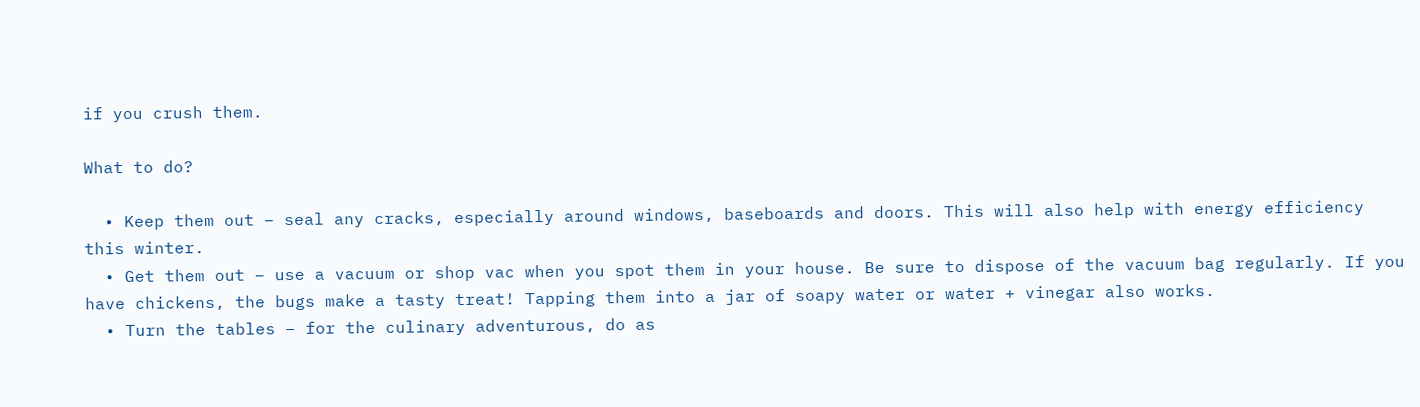if you crush them.

What to do?

  • Keep them out – seal any cracks, especially around windows, baseboards and doors. This will also help with energy efficiency this winter.
  • Get them out – use a vacuum or shop vac when you spot them in your house. Be sure to dispose of the vacuum bag regularly. If you have chickens, the bugs make a tasty treat! Tapping them into a jar of soapy water or water + vinegar also works.
  • Turn the tables – for the culinary adventurous, do as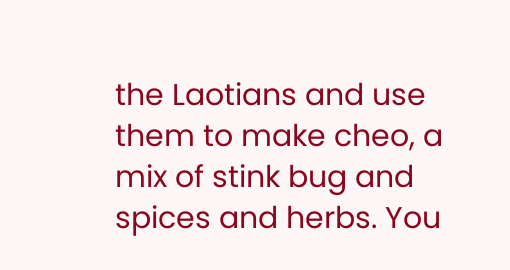the Laotians and use them to make cheo, a mix of stink bug and spices and herbs. You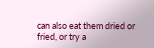can also eat them dried or fried, or try a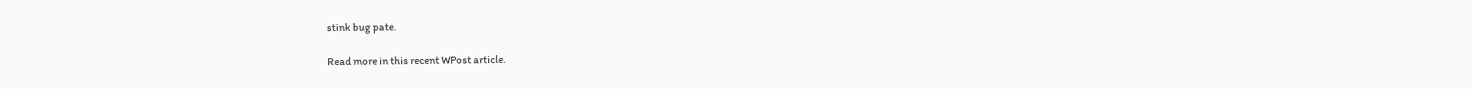stink bug pate.

Read more in this recent WPost article.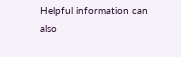Helpful information can also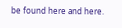be found here and here.